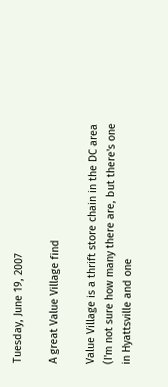Tuesday, June 19, 2007

A great Value Village find

Value Village is a thrift store chain in the DC area (I'm not sure how many there are, but there's one in Hyattsville and one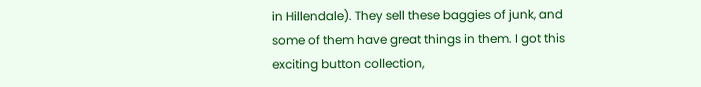in Hillendale). They sell these baggies of junk, and some of them have great things in them. I got this exciting button collection,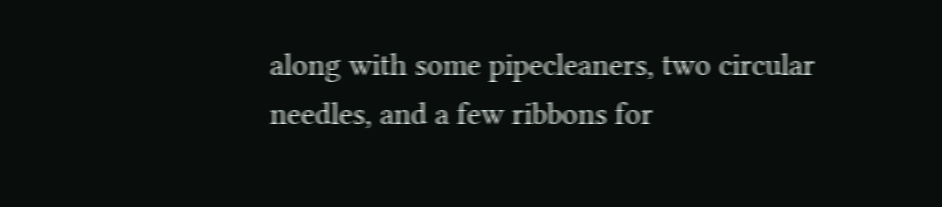along with some pipecleaners, two circular needles, and a few ribbons for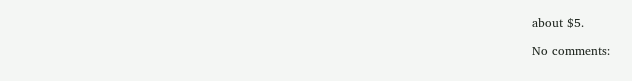about $5.

No comments: